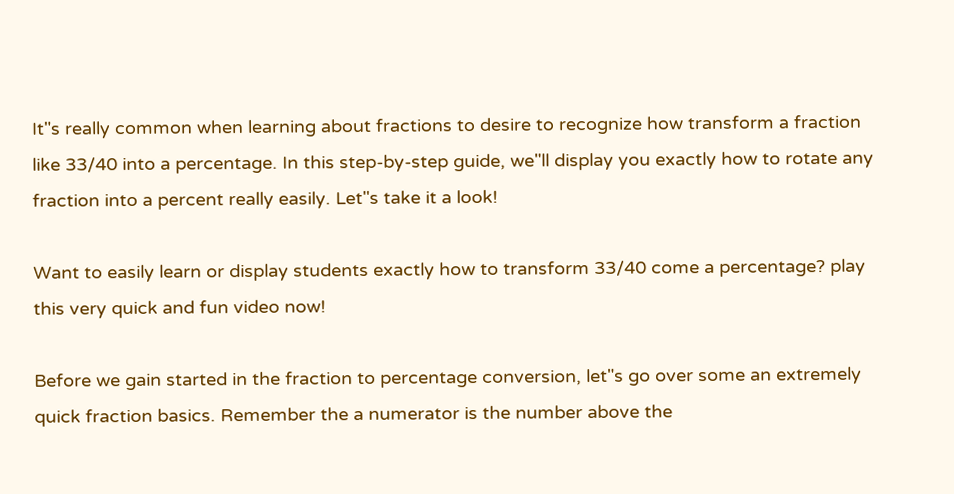It"s really common when learning about fractions to desire to recognize how transform a fraction like 33/40 into a percentage. In this step-by-step guide, we"ll display you exactly how to rotate any fraction into a percent really easily. Let"s take it a look!

Want to easily learn or display students exactly how to transform 33/40 come a percentage? play this very quick and fun video now!

Before we gain started in the fraction to percentage conversion, let"s go over some an extremely quick fraction basics. Remember the a numerator is the number above the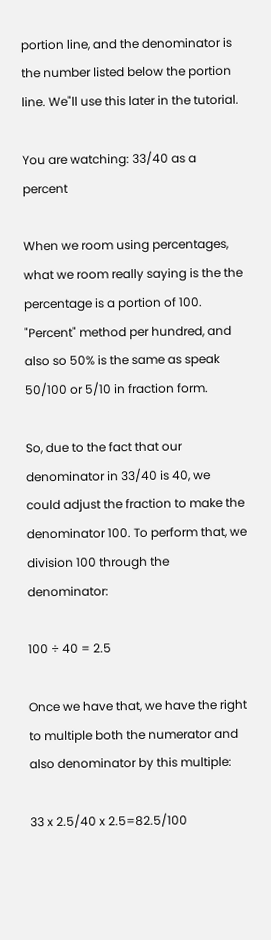portion line, and the denominator is the number listed below the portion line. We"ll use this later in the tutorial.

You are watching: 33/40 as a percent

When we room using percentages, what we room really saying is the the percentage is a portion of 100. "Percent" method per hundred, and also so 50% is the same as speak 50/100 or 5/10 in fraction form.

So, due to the fact that our denominator in 33/40 is 40, we could adjust the fraction to make the denominator 100. To perform that, we division 100 through the denominator:

100 ÷ 40 = 2.5

Once we have that, we have the right to multiple both the numerator and also denominator by this multiple:

33 x 2.5/40 x 2.5=82.5/100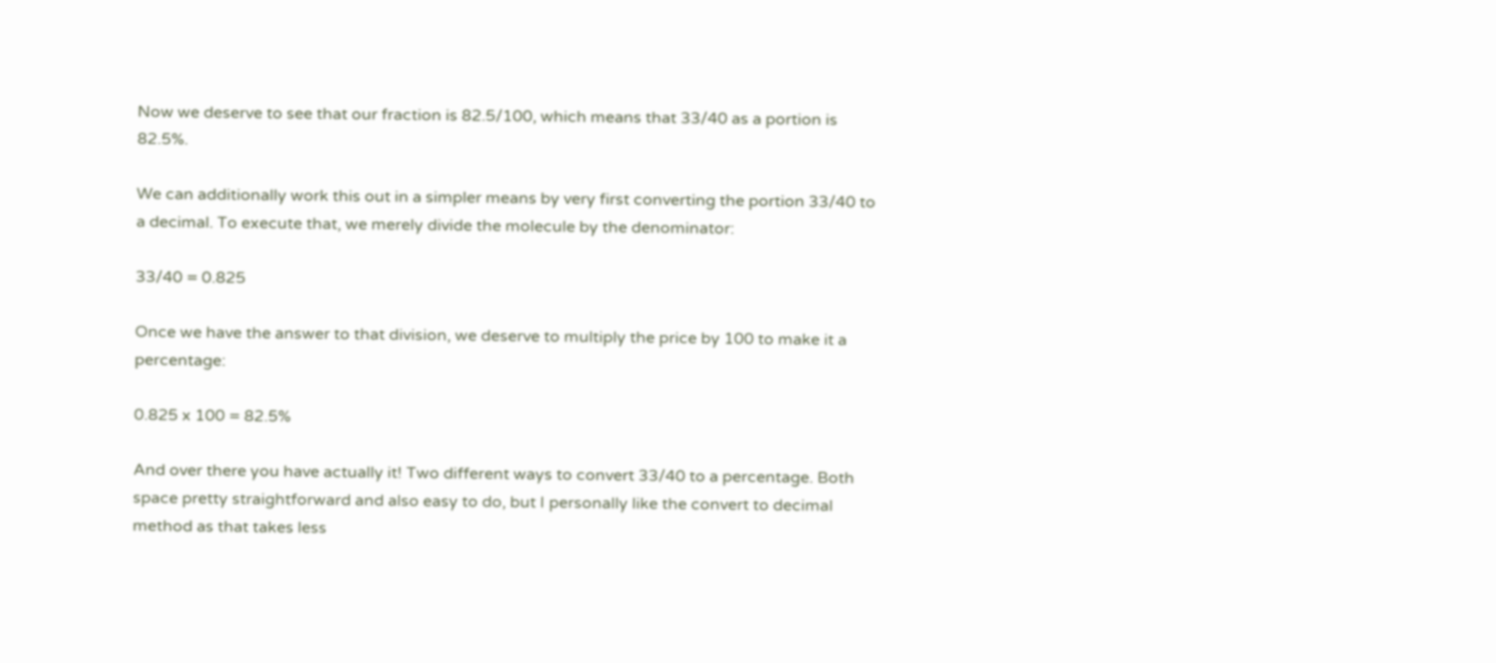Now we deserve to see that our fraction is 82.5/100, which means that 33/40 as a portion is 82.5%.

We can additionally work this out in a simpler means by very first converting the portion 33/40 to a decimal. To execute that, we merely divide the molecule by the denominator:

33/40 = 0.825

Once we have the answer to that division, we deserve to multiply the price by 100 to make it a percentage:

0.825 x 100 = 82.5%

And over there you have actually it! Two different ways to convert 33/40 to a percentage. Both space pretty straightforward and also easy to do, but I personally like the convert to decimal method as that takes less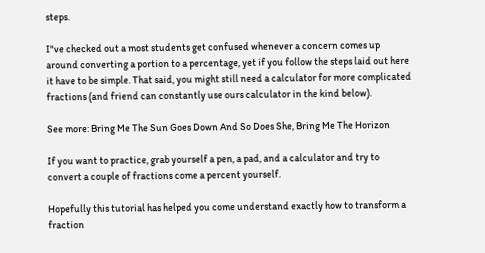steps.

I"ve checked out a most students get confused whenever a concern comes up around converting a portion to a percentage, yet if you follow the steps laid out here it have to be simple. That said, you might still need a calculator for more complicated fractions (and friend can constantly use ours calculator in the kind below).

See more: Bring Me The Sun Goes Down And So Does She, Bring Me The Horizon

If you want to practice, grab yourself a pen, a pad, and a calculator and try to convert a couple of fractions come a percent yourself.

Hopefully this tutorial has helped you come understand exactly how to transform a fraction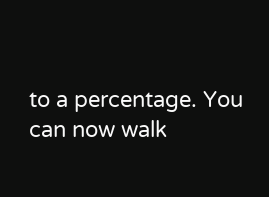to a percentage. You can now walk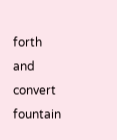forth and convert fountain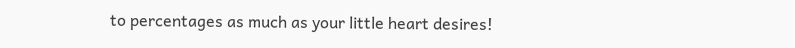to percentages as much as your little heart desires!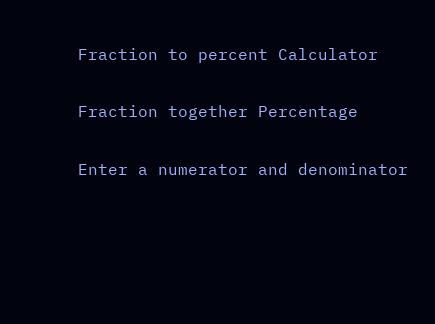Fraction to percent Calculator

Fraction together Percentage

Enter a numerator and denominator